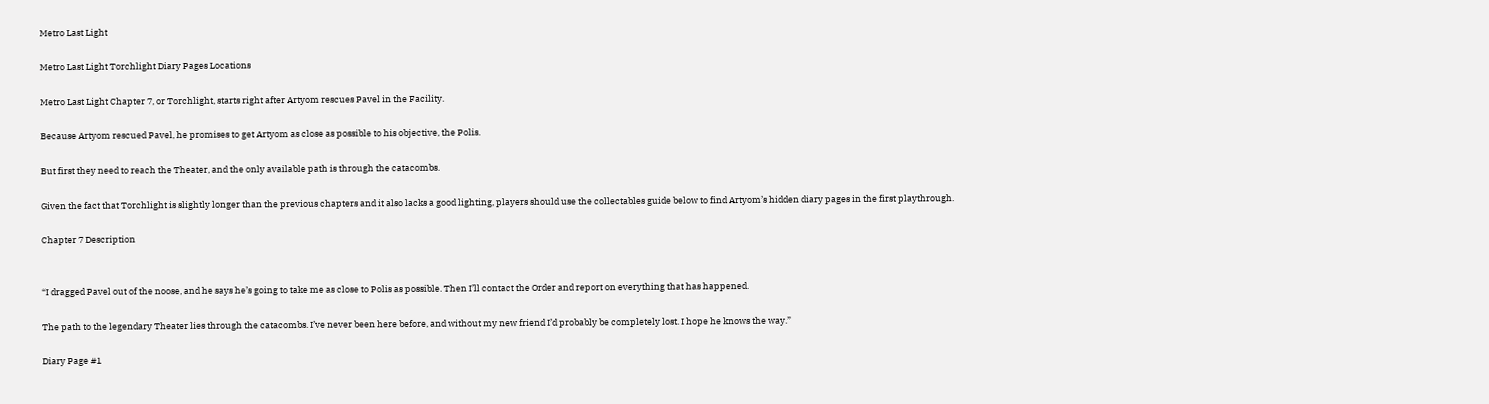Metro Last Light

Metro Last Light Torchlight Diary Pages Locations

Metro Last Light Chapter 7, or Torchlight, starts right after Artyom rescues Pavel in the Facility.

Because Artyom rescued Pavel, he promises to get Artyom as close as possible to his objective, the Polis.

But first they need to reach the Theater, and the only available path is through the catacombs.

Given the fact that Torchlight is slightly longer than the previous chapters and it also lacks a good lighting, players should use the collectables guide below to find Artyom’s hidden diary pages in the first playthrough.

Chapter 7 Description


“I dragged Pavel out of the noose, and he says he’s going to take me as close to Polis as possible. Then I’ll contact the Order and report on everything that has happened.

The path to the legendary Theater lies through the catacombs. I’ve never been here before, and without my new friend I’d probably be completely lost. I hope he knows the way.”

Diary Page #1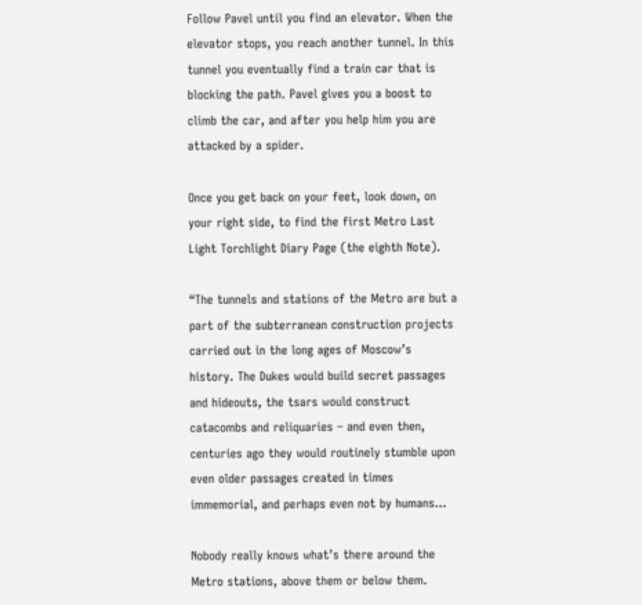Follow Pavel until you find an elevator. When the elevator stops, you reach another tunnel. In this tunnel you eventually find a train car that is blocking the path. Pavel gives you a boost to climb the car, and after you help him you are attacked by a spider.

Once you get back on your feet, look down, on your right side, to find the first Metro Last Light Torchlight Diary Page (the eighth Note).

“The tunnels and stations of the Metro are but a part of the subterranean construction projects carried out in the long ages of Moscow’s history. The Dukes would build secret passages and hideouts, the tsars would construct catacombs and reliquaries – and even then, centuries ago they would routinely stumble upon even older passages created in times immemorial, and perhaps even not by humans…

Nobody really knows what’s there around the Metro stations, above them or below them.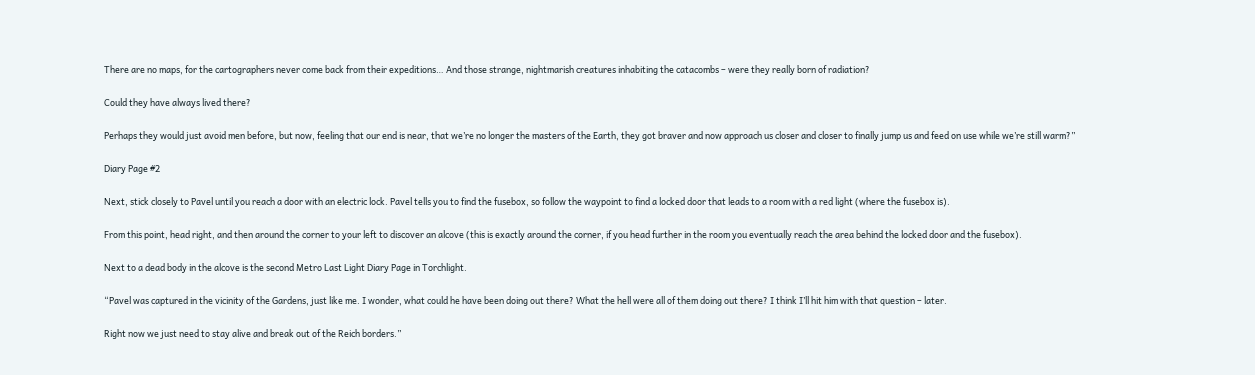There are no maps, for the cartographers never come back from their expeditions… And those strange, nightmarish creatures inhabiting the catacombs – were they really born of radiation?

Could they have always lived there?

Perhaps they would just avoid men before, but now, feeling that our end is near, that we’re no longer the masters of the Earth, they got braver and now approach us closer and closer to finally jump us and feed on use while we’re still warm?”

Diary Page #2

Next, stick closely to Pavel until you reach a door with an electric lock. Pavel tells you to find the fusebox, so follow the waypoint to find a locked door that leads to a room with a red light (where the fusebox is).

From this point, head right, and then around the corner to your left to discover an alcove (this is exactly around the corner, if you head further in the room you eventually reach the area behind the locked door and the fusebox).

Next to a dead body in the alcove is the second Metro Last Light Diary Page in Torchlight.

“Pavel was captured in the vicinity of the Gardens, just like me. I wonder, what could he have been doing out there? What the hell were all of them doing out there? I think I’ll hit him with that question – later.

Right now we just need to stay alive and break out of the Reich borders.”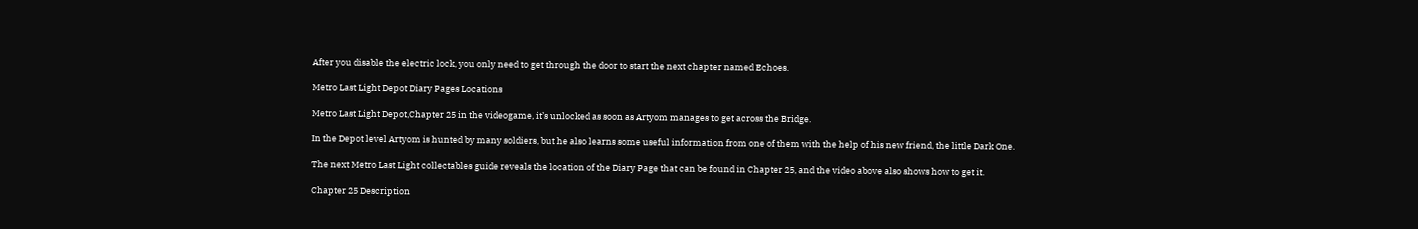After you disable the electric lock, you only need to get through the door to start the next chapter named Echoes.

Metro Last Light Depot Diary Pages Locations

Metro Last Light Depot,Chapter 25 in the videogame, it’s unlocked as soon as Artyom manages to get across the Bridge.

In the Depot level Artyom is hunted by many soldiers, but he also learns some useful information from one of them with the help of his new friend, the little Dark One.

The next Metro Last Light collectables guide reveals the location of the Diary Page that can be found in Chapter 25, and the video above also shows how to get it.

Chapter 25 Description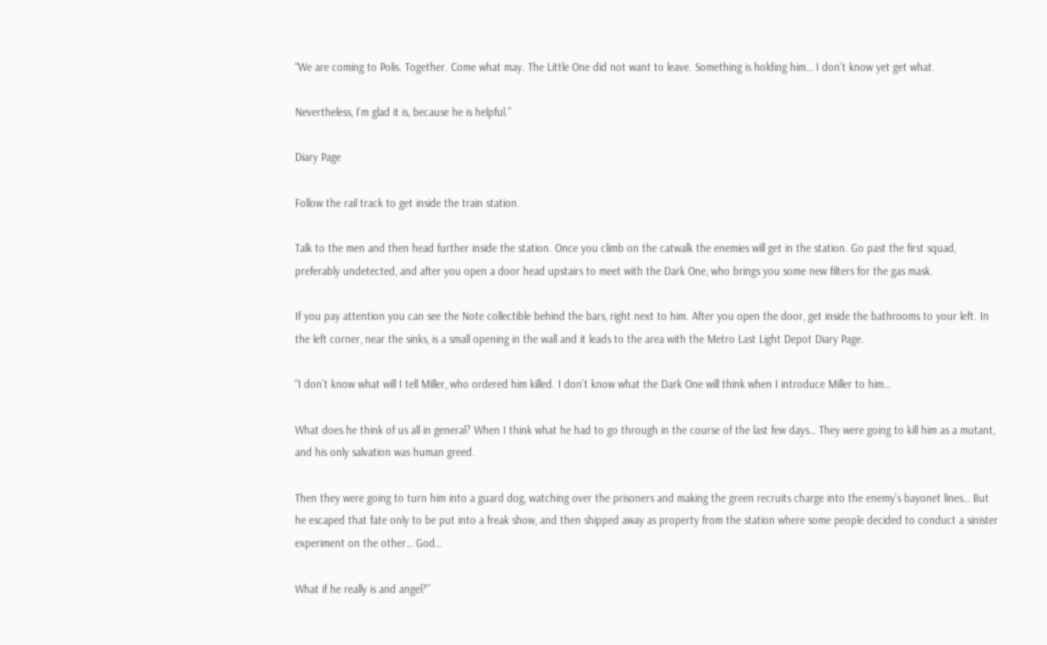“We are coming to Polis. Together. Come what may. The Little One did not want to leave. Something is holding him… I don’t know yet get what.

Nevertheless, I’m glad it is, because he is helpful.”

Diary Page

Follow the rail track to get inside the train station.

Talk to the men and then head further inside the station. Once you climb on the catwalk the enemies will get in the station. Go past the first squad, preferably undetected, and after you open a door head upstairs to meet with the Dark One, who brings you some new filters for the gas mask.

If you pay attention you can see the Note collectible behind the bars, right next to him. After you open the door, get inside the bathrooms to your left. In the left corner, near the sinks, is a small opening in the wall and it leads to the area with the Metro Last Light Depot Diary Page.

“I don’t know what will I tell Miller, who ordered him killed. I don’t know what the Dark One will think when I introduce Miller to him…

What does he think of us all in general? When I think what he had to go through in the course of the last few days… They were going to kill him as a mutant, and his only salvation was human greed.

Then they were going to turn him into a guard dog, watching over the prisoners and making the green recruits charge into the enemy’s bayonet lines… But he escaped that fate only to be put into a freak show, and then shipped away as property from the station where some people decided to conduct a sinister experiment on the other… God…

What if he really is and angel?”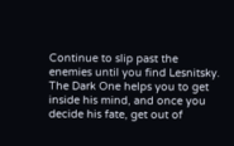Continue to slip past the enemies until you find Lesnitsky. The Dark One helps you to get inside his mind, and once you decide his fate, get out of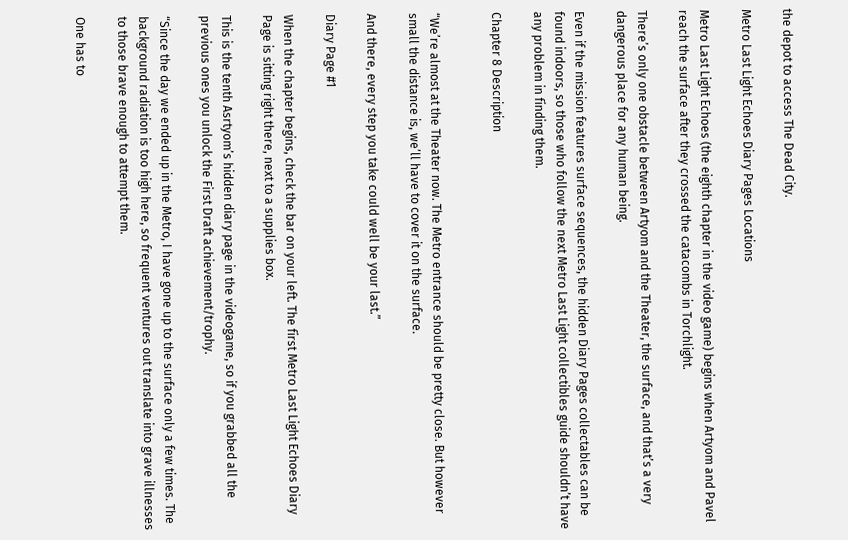the depot to access The Dead City.

Metro Last Light Echoes Diary Pages Locations

Metro Last Light Echoes (the eighth chapter in the video game) begins when Artyom and Pavel reach the surface after they crossed the catacombs in Torchlight.

There’s only one obstacle between Artyom and the Theater, the surface, and that’s a very dangerous place for any human being.

Even if the mission features surface sequences, the hidden Diary Pages collectables can be found indoors, so those who follow the next Metro Last Light collectibles guide shouldn’t have any problem in finding them.

Chapter 8 Description


“We’re almost at the Theater now. The Metro entrance should be pretty close. But however small the distance is, we’ll have to cover it on the surface.

And there, every step you take could well be your last.”

Diary Page #1

When the chapter begins, check the bar on your left. The first Metro Last Light Echoes Diary Page is sitting right there, next to a supplies box.

This is the tenth Asrtyom’s hidden diary page in the videogame, so if you grabbed all the previous ones you unlock the First Draft achievement/trophy.

“Since the day we ended up in the Metro, I have gone up to the surface only a few times. The background radiation is too high here, so frequent ventures out translate into grave illnesses to those brave enough to attempt them.

One has to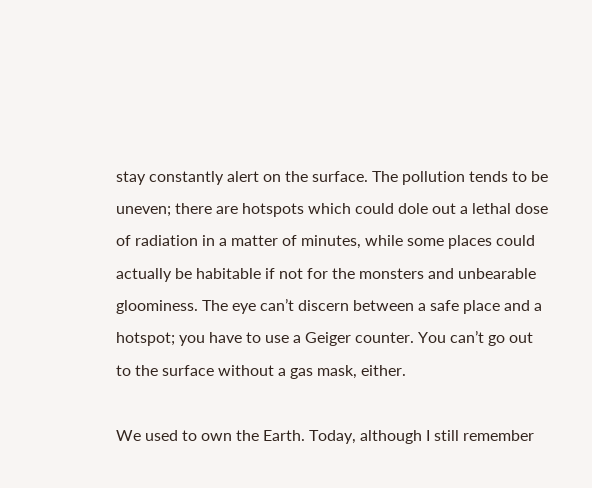stay constantly alert on the surface. The pollution tends to be uneven; there are hotspots which could dole out a lethal dose of radiation in a matter of minutes, while some places could actually be habitable if not for the monsters and unbearable gloominess. The eye can’t discern between a safe place and a hotspot; you have to use a Geiger counter. You can’t go out to the surface without a gas mask, either.

We used to own the Earth. Today, although I still remember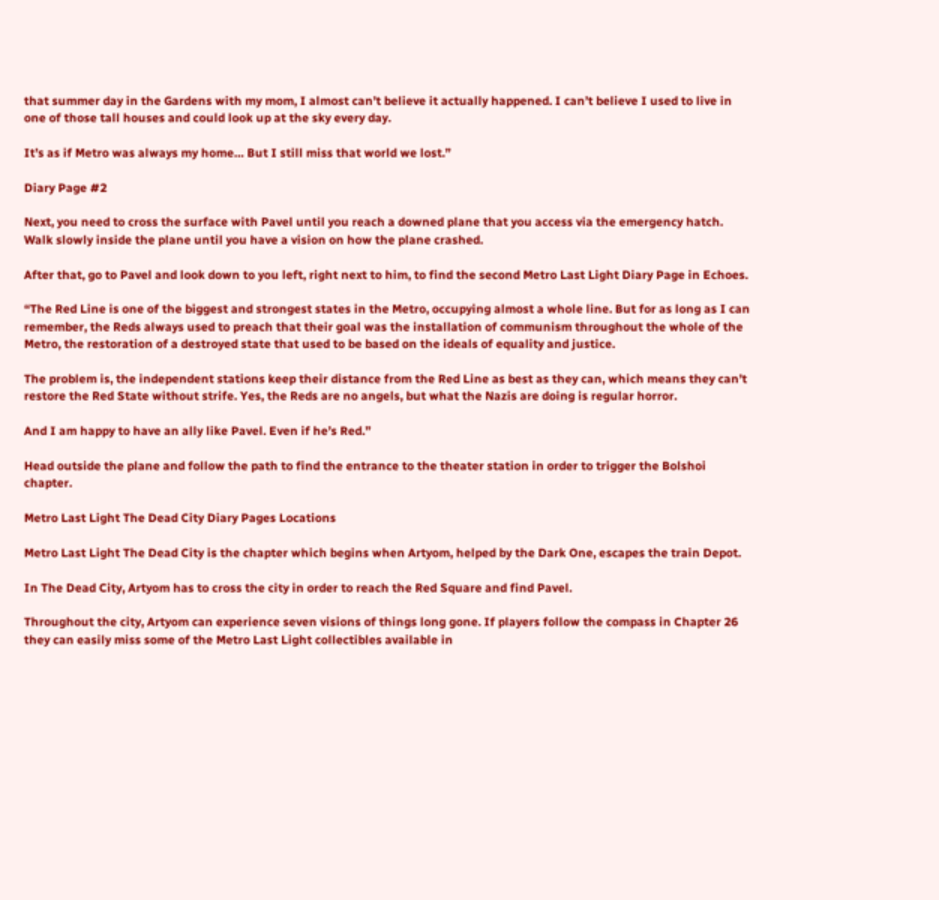that summer day in the Gardens with my mom, I almost can’t believe it actually happened. I can’t believe I used to live in one of those tall houses and could look up at the sky every day.

It’s as if Metro was always my home… But I still miss that world we lost.”

Diary Page #2

Next, you need to cross the surface with Pavel until you reach a downed plane that you access via the emergency hatch. Walk slowly inside the plane until you have a vision on how the plane crashed.

After that, go to Pavel and look down to you left, right next to him, to find the second Metro Last Light Diary Page in Echoes.

“The Red Line is one of the biggest and strongest states in the Metro, occupying almost a whole line. But for as long as I can remember, the Reds always used to preach that their goal was the installation of communism throughout the whole of the Metro, the restoration of a destroyed state that used to be based on the ideals of equality and justice.

The problem is, the independent stations keep their distance from the Red Line as best as they can, which means they can’t restore the Red State without strife. Yes, the Reds are no angels, but what the Nazis are doing is regular horror.

And I am happy to have an ally like Pavel. Even if he’s Red.”

Head outside the plane and follow the path to find the entrance to the theater station in order to trigger the Bolshoi chapter.

Metro Last Light The Dead City Diary Pages Locations

Metro Last Light The Dead City is the chapter which begins when Artyom, helped by the Dark One, escapes the train Depot.

In The Dead City, Artyom has to cross the city in order to reach the Red Square and find Pavel.

Throughout the city, Artyom can experience seven visions of things long gone. If players follow the compass in Chapter 26 they can easily miss some of the Metro Last Light collectibles available in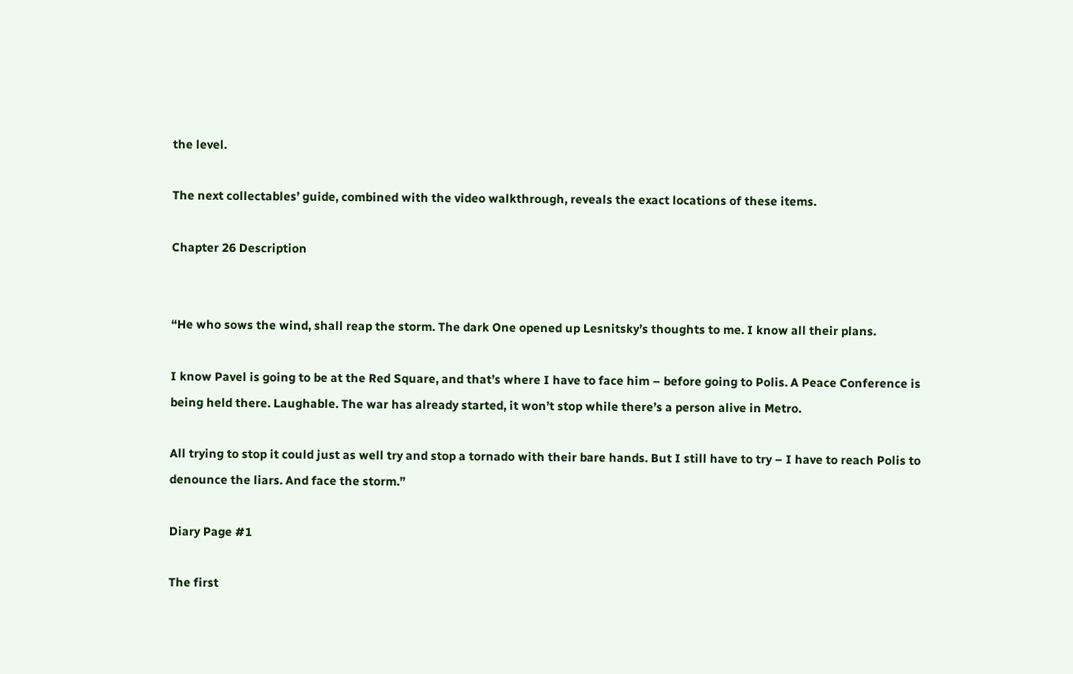the level.

The next collectables’ guide, combined with the video walkthrough, reveals the exact locations of these items.

Chapter 26 Description


“He who sows the wind, shall reap the storm. The dark One opened up Lesnitsky’s thoughts to me. I know all their plans.

I know Pavel is going to be at the Red Square, and that’s where I have to face him – before going to Polis. A Peace Conference is being held there. Laughable. The war has already started, it won’t stop while there’s a person alive in Metro.

All trying to stop it could just as well try and stop a tornado with their bare hands. But I still have to try – I have to reach Polis to denounce the liars. And face the storm.”

Diary Page #1

The first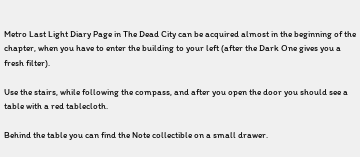Metro Last Light Diary Page in The Dead City can be acquired almost in the beginning of the chapter, when you have to enter the building to your left (after the Dark One gives you a fresh filter).

Use the stairs, while following the compass, and after you open the door you should see a table with a red tablecloth.

Behind the table you can find the Note collectible on a small drawer.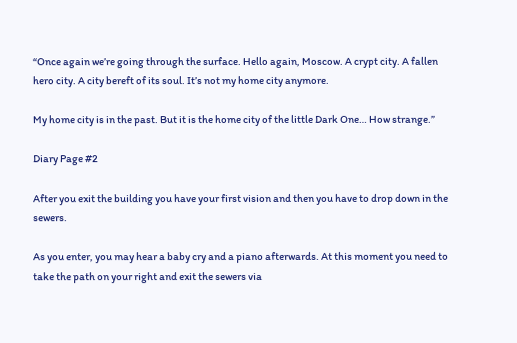“Once again we’re going through the surface. Hello again, Moscow. A crypt city. A fallen hero city. A city bereft of its soul. It’s not my home city anymore.

My home city is in the past. But it is the home city of the little Dark One… How strange.”

Diary Page #2

After you exit the building you have your first vision and then you have to drop down in the sewers.

As you enter, you may hear a baby cry and a piano afterwards. At this moment you need to take the path on your right and exit the sewers via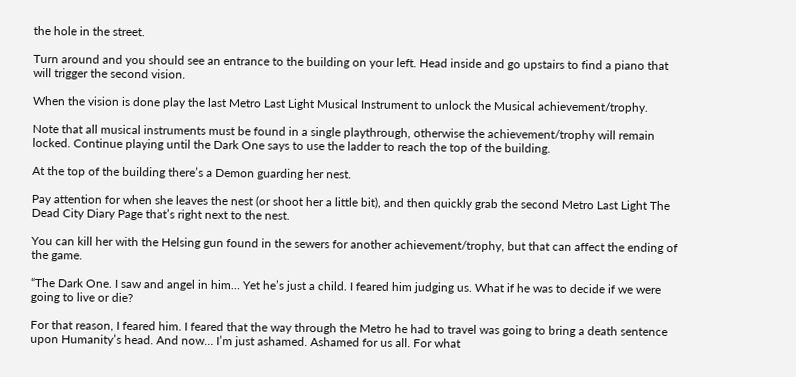the hole in the street.

Turn around and you should see an entrance to the building on your left. Head inside and go upstairs to find a piano that will trigger the second vision.

When the vision is done play the last Metro Last Light Musical Instrument to unlock the Musical achievement/trophy.

Note that all musical instruments must be found in a single playthrough, otherwise the achievement/trophy will remain locked. Continue playing until the Dark One says to use the ladder to reach the top of the building.

At the top of the building there’s a Demon guarding her nest.

Pay attention for when she leaves the nest (or shoot her a little bit), and then quickly grab the second Metro Last Light The Dead City Diary Page that’s right next to the nest.

You can kill her with the Helsing gun found in the sewers for another achievement/trophy, but that can affect the ending of the game.

“The Dark One. I saw and angel in him… Yet he’s just a child. I feared him judging us. What if he was to decide if we were going to live or die?

For that reason, I feared him. I feared that the way through the Metro he had to travel was going to bring a death sentence upon Humanity’s head. And now… I’m just ashamed. Ashamed for us all. For what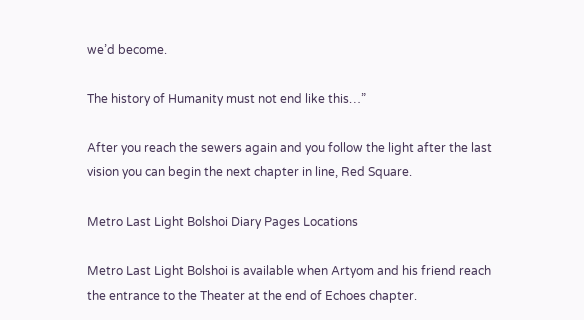we’d become.

The history of Humanity must not end like this…”

After you reach the sewers again and you follow the light after the last vision you can begin the next chapter in line, Red Square.

Metro Last Light Bolshoi Diary Pages Locations

Metro Last Light Bolshoi is available when Artyom and his friend reach the entrance to the Theater at the end of Echoes chapter.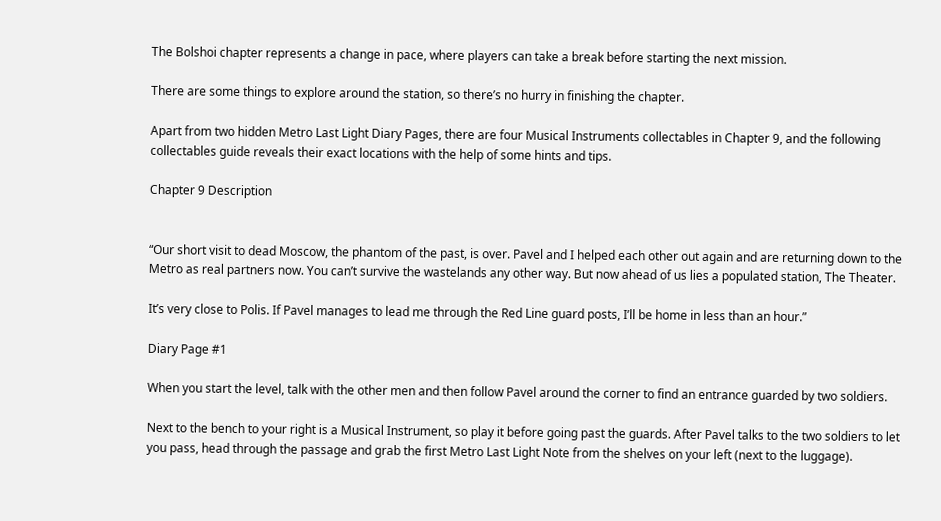The Bolshoi chapter represents a change in pace, where players can take a break before starting the next mission.

There are some things to explore around the station, so there’s no hurry in finishing the chapter.

Apart from two hidden Metro Last Light Diary Pages, there are four Musical Instruments collectables in Chapter 9, and the following collectables guide reveals their exact locations with the help of some hints and tips.

Chapter 9 Description


“Our short visit to dead Moscow, the phantom of the past, is over. Pavel and I helped each other out again and are returning down to the Metro as real partners now. You can’t survive the wastelands any other way. But now ahead of us lies a populated station, The Theater.

It’s very close to Polis. If Pavel manages to lead me through the Red Line guard posts, I’ll be home in less than an hour.”

Diary Page #1

When you start the level, talk with the other men and then follow Pavel around the corner to find an entrance guarded by two soldiers.

Next to the bench to your right is a Musical Instrument, so play it before going past the guards. After Pavel talks to the two soldiers to let you pass, head through the passage and grab the first Metro Last Light Note from the shelves on your left (next to the luggage).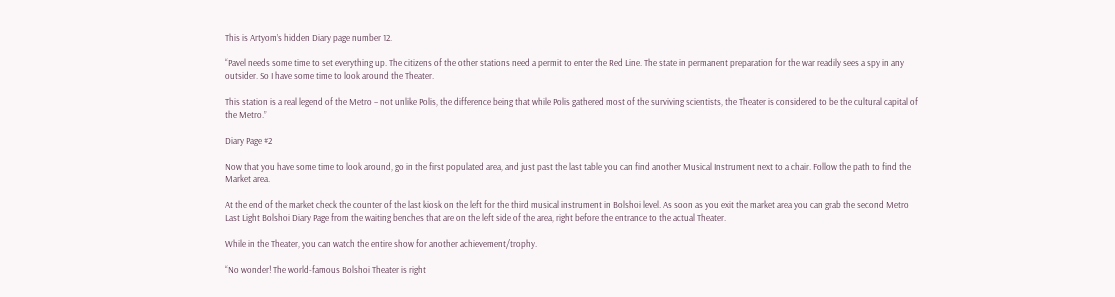This is Artyom’s hidden Diary page number 12.

“Pavel needs some time to set everything up. The citizens of the other stations need a permit to enter the Red Line. The state in permanent preparation for the war readily sees a spy in any outsider. So I have some time to look around the Theater.

This station is a real legend of the Metro – not unlike Polis, the difference being that while Polis gathered most of the surviving scientists, the Theater is considered to be the cultural capital of the Metro.”

Diary Page #2

Now that you have some time to look around, go in the first populated area, and just past the last table you can find another Musical Instrument next to a chair. Follow the path to find the Market area.

At the end of the market check the counter of the last kiosk on the left for the third musical instrument in Bolshoi level. As soon as you exit the market area you can grab the second Metro Last Light Bolshoi Diary Page from the waiting benches that are on the left side of the area, right before the entrance to the actual Theater.

While in the Theater, you can watch the entire show for another achievement/trophy.

“No wonder! The world-famous Bolshoi Theater is right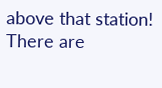above that station! There are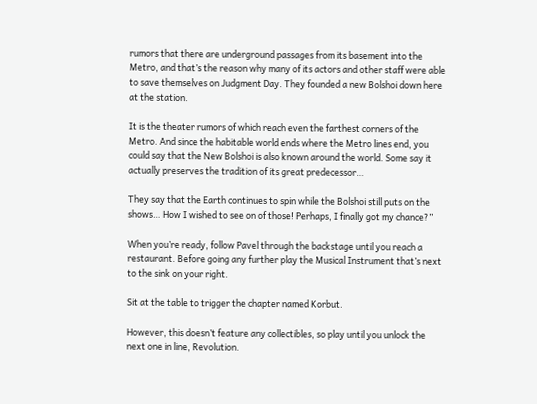rumors that there are underground passages from its basement into the Metro, and that’s the reason why many of its actors and other staff were able to save themselves on Judgment Day. They founded a new Bolshoi down here at the station.

It is the theater rumors of which reach even the farthest corners of the Metro. And since the habitable world ends where the Metro lines end, you could say that the New Bolshoi is also known around the world. Some say it actually preserves the tradition of its great predecessor…

They say that the Earth continues to spin while the Bolshoi still puts on the shows… How I wished to see on of those! Perhaps, I finally got my chance?”

When you’re ready, follow Pavel through the backstage until you reach a restaurant. Before going any further play the Musical Instrument that’s next to the sink on your right.

Sit at the table to trigger the chapter named Korbut.

However, this doesn’t feature any collectibles, so play until you unlock the next one in line, Revolution.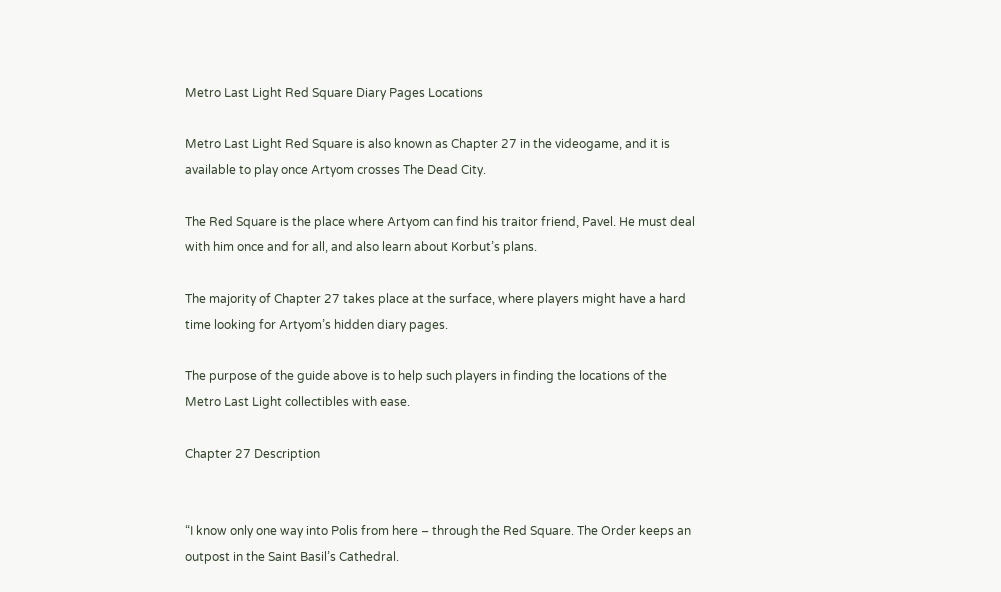Metro Last Light Red Square Diary Pages Locations

Metro Last Light Red Square is also known as Chapter 27 in the videogame, and it is available to play once Artyom crosses The Dead City.

The Red Square is the place where Artyom can find his traitor friend, Pavel. He must deal with him once and for all, and also learn about Korbut’s plans.

The majority of Chapter 27 takes place at the surface, where players might have a hard time looking for Artyom’s hidden diary pages.

The purpose of the guide above is to help such players in finding the locations of the Metro Last Light collectibles with ease.

Chapter 27 Description


“I know only one way into Polis from here – through the Red Square. The Order keeps an outpost in the Saint Basil’s Cathedral.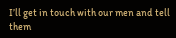I’ll get in touch with our men and tell them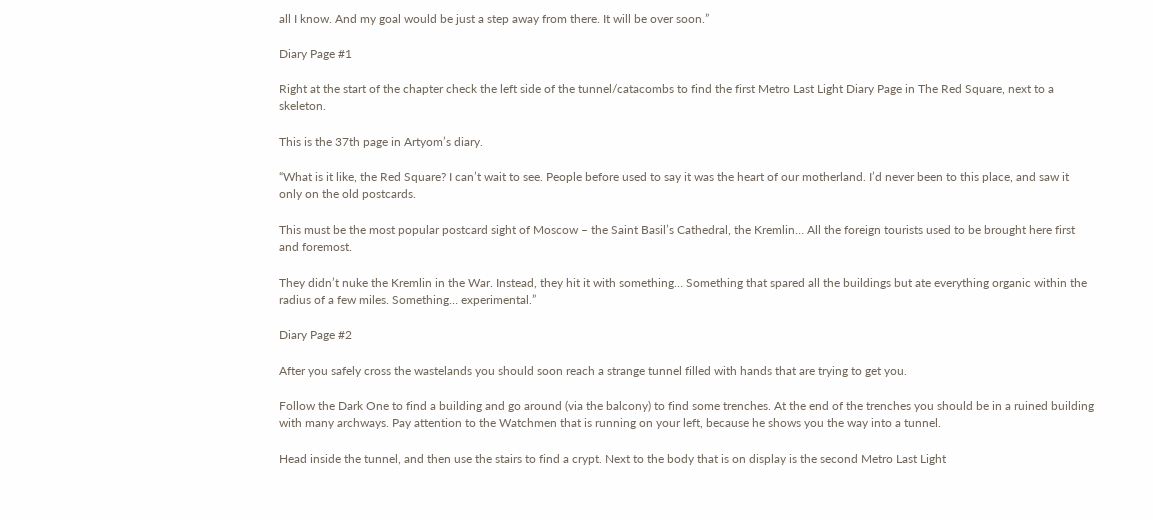all I know. And my goal would be just a step away from there. It will be over soon.”

Diary Page #1

Right at the start of the chapter check the left side of the tunnel/catacombs to find the first Metro Last Light Diary Page in The Red Square, next to a skeleton.

This is the 37th page in Artyom’s diary.

“What is it like, the Red Square? I can’t wait to see. People before used to say it was the heart of our motherland. I’d never been to this place, and saw it only on the old postcards.

This must be the most popular postcard sight of Moscow – the Saint Basil’s Cathedral, the Kremlin… All the foreign tourists used to be brought here first and foremost.

They didn’t nuke the Kremlin in the War. Instead, they hit it with something… Something that spared all the buildings but ate everything organic within the radius of a few miles. Something… experimental.”

Diary Page #2

After you safely cross the wastelands you should soon reach a strange tunnel filled with hands that are trying to get you.

Follow the Dark One to find a building and go around (via the balcony) to find some trenches. At the end of the trenches you should be in a ruined building with many archways. Pay attention to the Watchmen that is running on your left, because he shows you the way into a tunnel.

Head inside the tunnel, and then use the stairs to find a crypt. Next to the body that is on display is the second Metro Last Light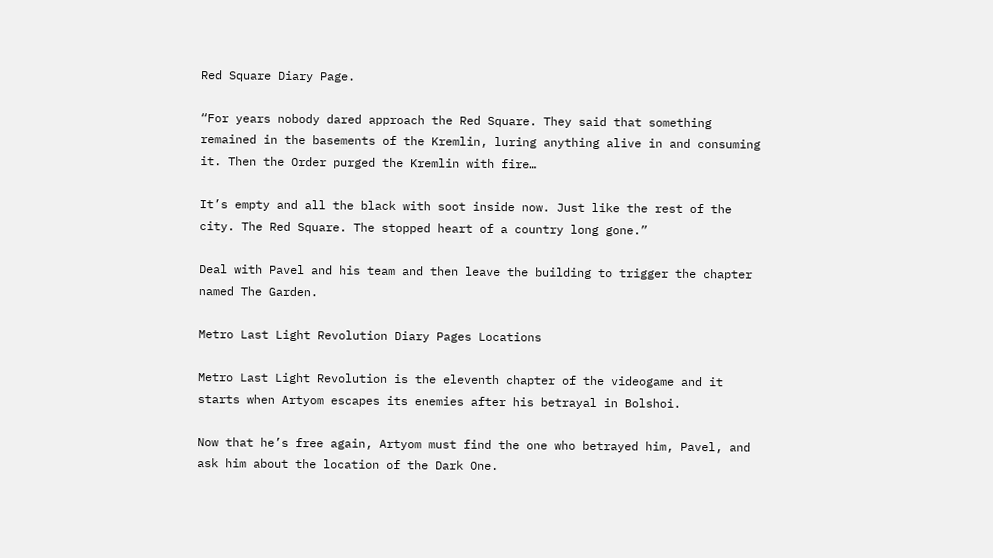Red Square Diary Page.

“For years nobody dared approach the Red Square. They said that something remained in the basements of the Kremlin, luring anything alive in and consuming it. Then the Order purged the Kremlin with fire…

It’s empty and all the black with soot inside now. Just like the rest of the city. The Red Square. The stopped heart of a country long gone.”

Deal with Pavel and his team and then leave the building to trigger the chapter named The Garden.

Metro Last Light Revolution Diary Pages Locations

Metro Last Light Revolution is the eleventh chapter of the videogame and it starts when Artyom escapes its enemies after his betrayal in Bolshoi.

Now that he’s free again, Artyom must find the one who betrayed him, Pavel, and ask him about the location of the Dark One.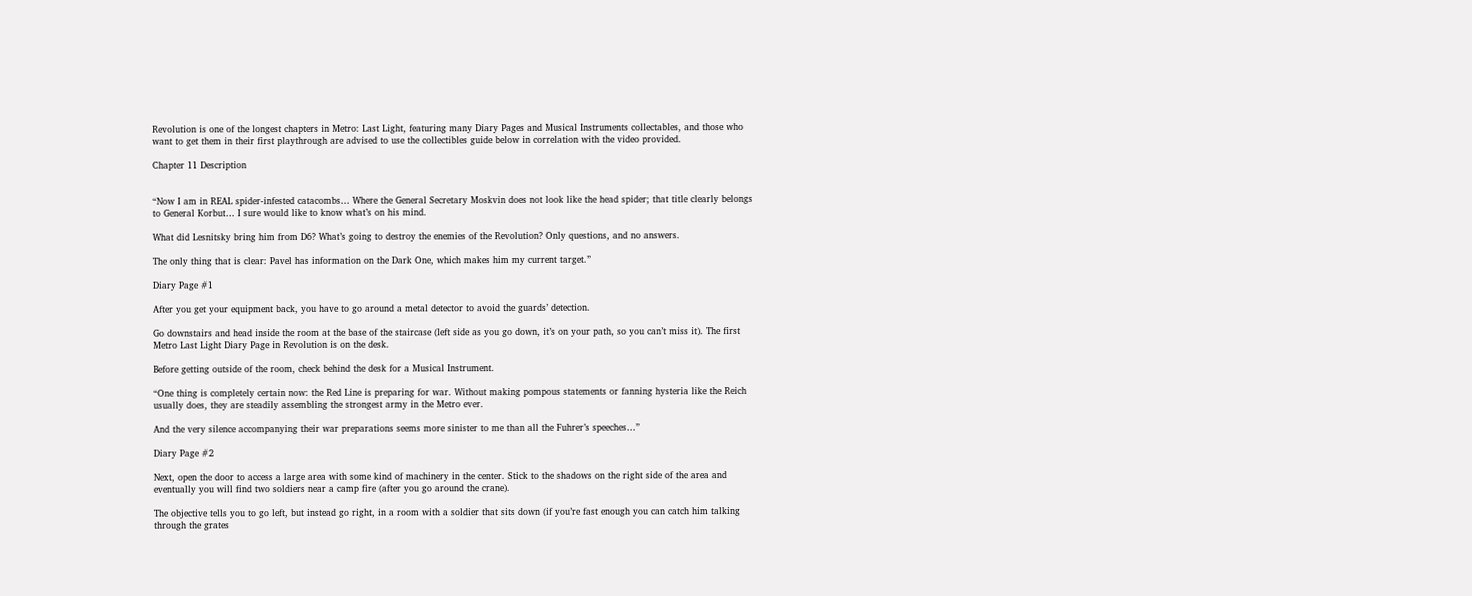Revolution is one of the longest chapters in Metro: Last Light, featuring many Diary Pages and Musical Instruments collectables, and those who want to get them in their first playthrough are advised to use the collectibles guide below in correlation with the video provided.

Chapter 11 Description


“Now I am in REAL spider-infested catacombs… Where the General Secretary Moskvin does not look like the head spider; that title clearly belongs to General Korbut… I sure would like to know what’s on his mind.

What did Lesnitsky bring him from D6? What’s going to destroy the enemies of the Revolution? Only questions, and no answers.

The only thing that is clear: Pavel has information on the Dark One, which makes him my current target.”

Diary Page #1

After you get your equipment back, you have to go around a metal detector to avoid the guards’ detection.

Go downstairs and head inside the room at the base of the staircase (left side as you go down, it’s on your path, so you can’t miss it). The first Metro Last Light Diary Page in Revolution is on the desk.

Before getting outside of the room, check behind the desk for a Musical Instrument.

“One thing is completely certain now: the Red Line is preparing for war. Without making pompous statements or fanning hysteria like the Reich usually does, they are steadily assembling the strongest army in the Metro ever.

And the very silence accompanying their war preparations seems more sinister to me than all the Fuhrer’s speeches…”

Diary Page #2

Next, open the door to access a large area with some kind of machinery in the center. Stick to the shadows on the right side of the area and eventually you will find two soldiers near a camp fire (after you go around the crane).

The objective tells you to go left, but instead go right, in a room with a soldier that sits down (if you’re fast enough you can catch him talking through the grates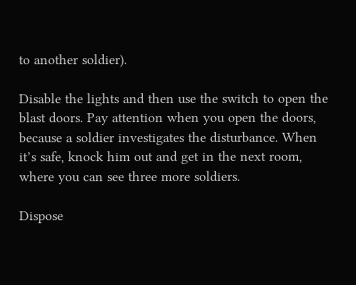to another soldier).

Disable the lights and then use the switch to open the blast doors. Pay attention when you open the doors, because a soldier investigates the disturbance. When it’s safe, knock him out and get in the next room, where you can see three more soldiers.

Dispose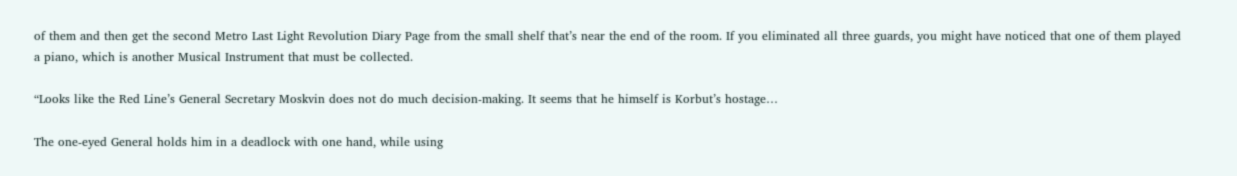of them and then get the second Metro Last Light Revolution Diary Page from the small shelf that’s near the end of the room. If you eliminated all three guards, you might have noticed that one of them played a piano, which is another Musical Instrument that must be collected.

“Looks like the Red Line’s General Secretary Moskvin does not do much decision-making. It seems that he himself is Korbut’s hostage…

The one-eyed General holds him in a deadlock with one hand, while using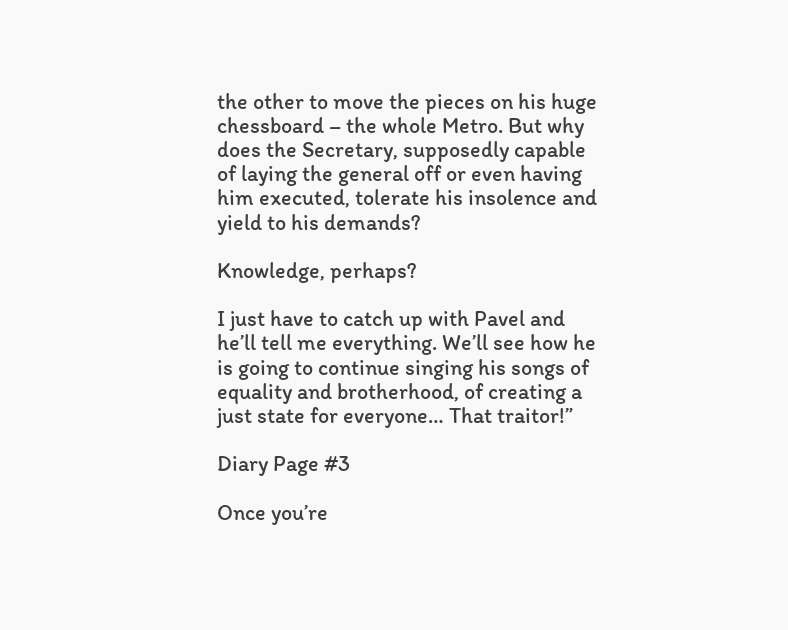the other to move the pieces on his huge chessboard – the whole Metro. But why does the Secretary, supposedly capable of laying the general off or even having him executed, tolerate his insolence and yield to his demands?

Knowledge, perhaps?

I just have to catch up with Pavel and he’ll tell me everything. We’ll see how he is going to continue singing his songs of equality and brotherhood, of creating a just state for everyone… That traitor!”

Diary Page #3

Once you’re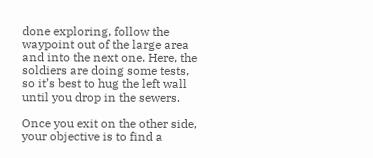done exploring, follow the waypoint out of the large area and into the next one. Here, the soldiers are doing some tests, so it’s best to hug the left wall until you drop in the sewers.

Once you exit on the other side, your objective is to find a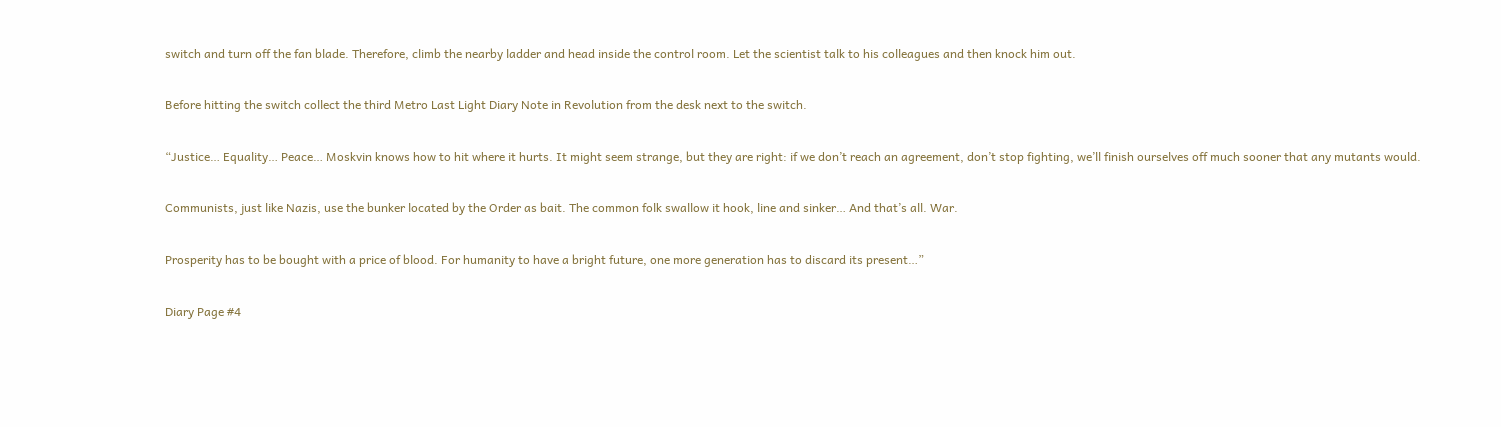switch and turn off the fan blade. Therefore, climb the nearby ladder and head inside the control room. Let the scientist talk to his colleagues and then knock him out.

Before hitting the switch collect the third Metro Last Light Diary Note in Revolution from the desk next to the switch.

“Justice… Equality… Peace… Moskvin knows how to hit where it hurts. It might seem strange, but they are right: if we don’t reach an agreement, don’t stop fighting, we’ll finish ourselves off much sooner that any mutants would.

Communists, just like Nazis, use the bunker located by the Order as bait. The common folk swallow it hook, line and sinker… And that’s all. War.

Prosperity has to be bought with a price of blood. For humanity to have a bright future, one more generation has to discard its present…”

Diary Page #4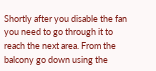Shortly after you disable the fan you need to go through it to reach the next area. From the balcony go down using the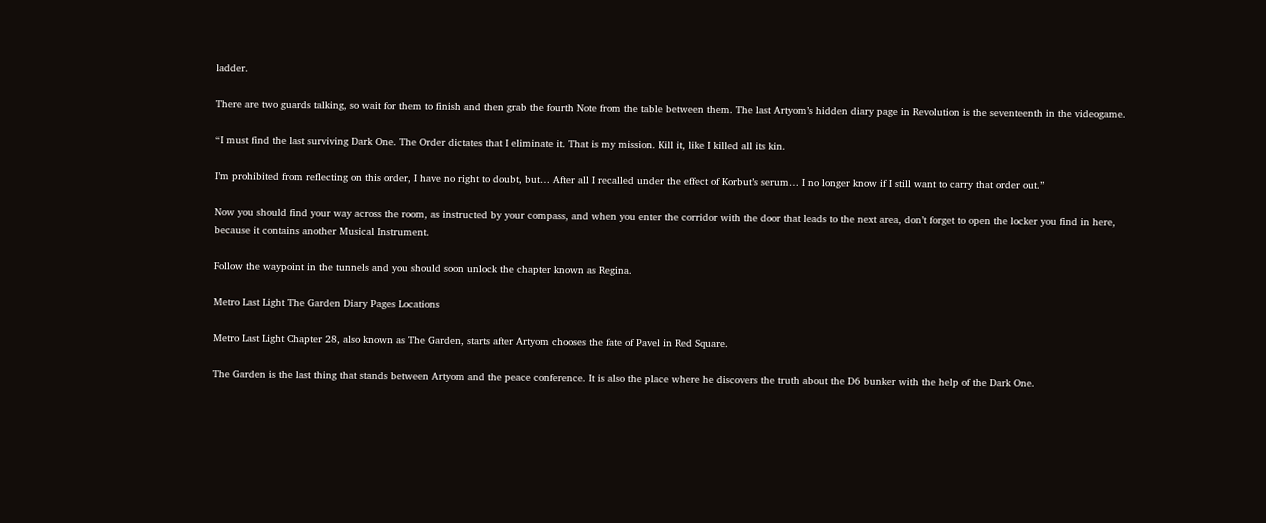ladder.

There are two guards talking, so wait for them to finish and then grab the fourth Note from the table between them. The last Artyom’s hidden diary page in Revolution is the seventeenth in the videogame.

“I must find the last surviving Dark One. The Order dictates that I eliminate it. That is my mission. Kill it, like I killed all its kin.

I’m prohibited from reflecting on this order, I have no right to doubt, but… After all I recalled under the effect of Korbut’s serum… I no longer know if I still want to carry that order out.”

Now you should find your way across the room, as instructed by your compass, and when you enter the corridor with the door that leads to the next area, don’t forget to open the locker you find in here, because it contains another Musical Instrument.

Follow the waypoint in the tunnels and you should soon unlock the chapter known as Regina.

Metro Last Light The Garden Diary Pages Locations

Metro Last Light Chapter 28, also known as The Garden, starts after Artyom chooses the fate of Pavel in Red Square.

The Garden is the last thing that stands between Artyom and the peace conference. It is also the place where he discovers the truth about the D6 bunker with the help of the Dark One.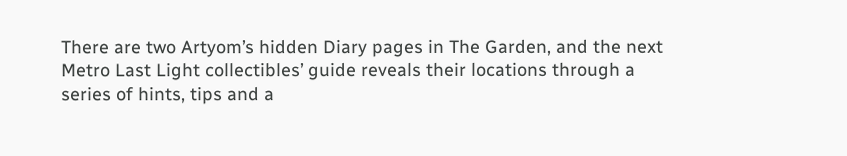There are two Artyom’s hidden Diary pages in The Garden, and the next Metro Last Light collectibles’ guide reveals their locations through a series of hints, tips and a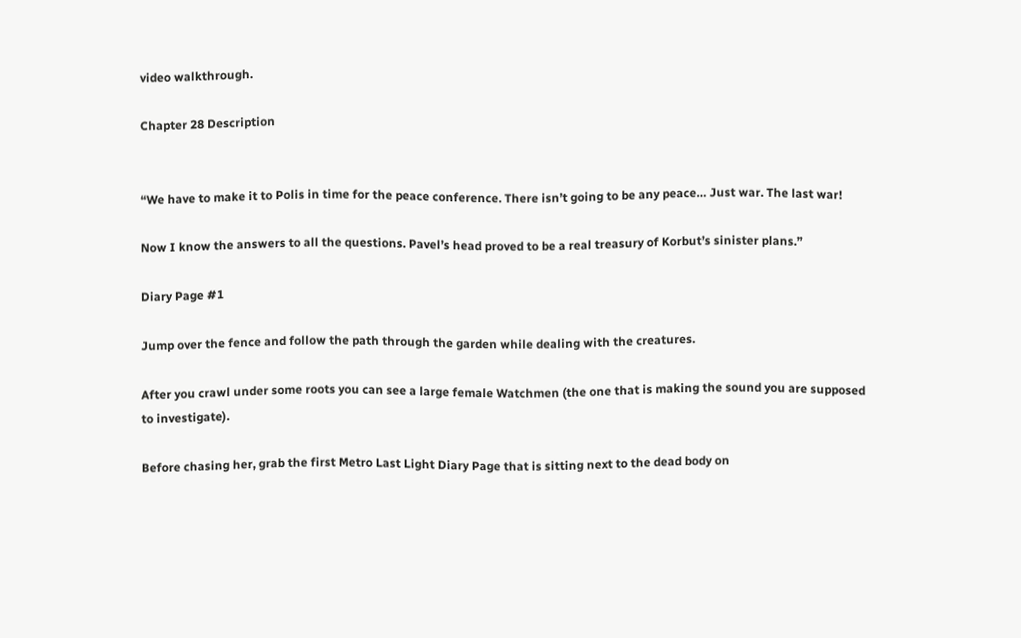video walkthrough.

Chapter 28 Description


“We have to make it to Polis in time for the peace conference. There isn’t going to be any peace… Just war. The last war!

Now I know the answers to all the questions. Pavel’s head proved to be a real treasury of Korbut’s sinister plans.”

Diary Page #1

Jump over the fence and follow the path through the garden while dealing with the creatures.

After you crawl under some roots you can see a large female Watchmen (the one that is making the sound you are supposed to investigate).

Before chasing her, grab the first Metro Last Light Diary Page that is sitting next to the dead body on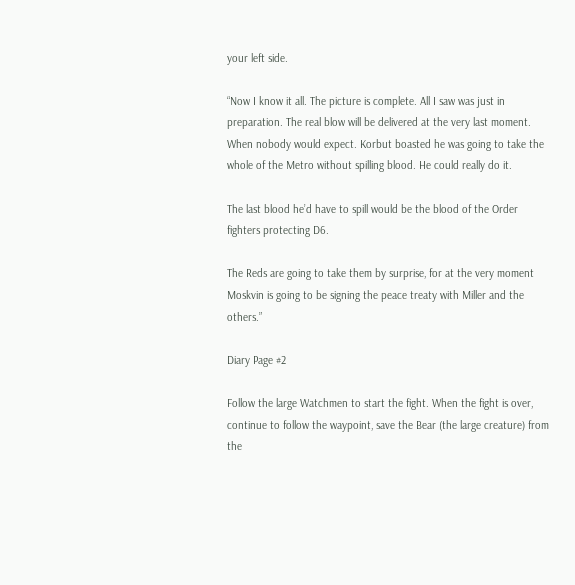your left side.

“Now I know it all. The picture is complete. All I saw was just in preparation. The real blow will be delivered at the very last moment. When nobody would expect. Korbut boasted he was going to take the whole of the Metro without spilling blood. He could really do it.

The last blood he’d have to spill would be the blood of the Order fighters protecting D6.

The Reds are going to take them by surprise, for at the very moment Moskvin is going to be signing the peace treaty with Miller and the others.”

Diary Page #2

Follow the large Watchmen to start the fight. When the fight is over, continue to follow the waypoint, save the Bear (the large creature) from the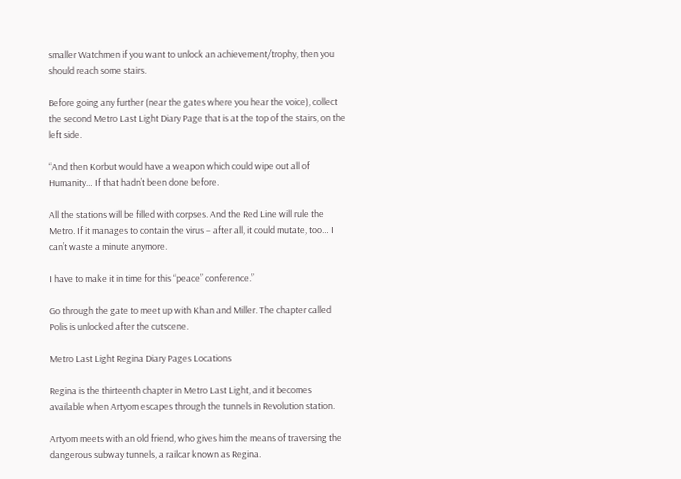smaller Watchmen if you want to unlock an achievement/trophy, then you should reach some stairs.

Before going any further (near the gates where you hear the voice), collect the second Metro Last Light Diary Page that is at the top of the stairs, on the left side.

“And then Korbut would have a weapon which could wipe out all of Humanity… If that hadn’t been done before.

All the stations will be filled with corpses. And the Red Line will rule the Metro. If it manages to contain the virus – after all, it could mutate, too… I can’t waste a minute anymore.

I have to make it in time for this “peace” conference.”

Go through the gate to meet up with Khan and Miller. The chapter called Polis is unlocked after the cutscene.

Metro Last Light Regina Diary Pages Locations

Regina is the thirteenth chapter in Metro Last Light, and it becomes available when Artyom escapes through the tunnels in Revolution station.

Artyom meets with an old friend, who gives him the means of traversing the dangerous subway tunnels, a railcar known as Regina.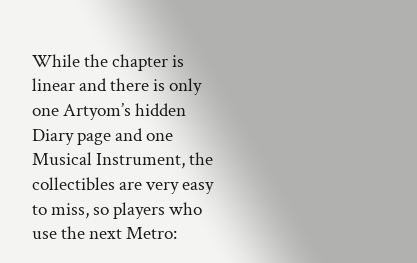While the chapter is linear and there is only one Artyom’s hidden Diary page and one Musical Instrument, the collectibles are very easy to miss, so players who use the next Metro: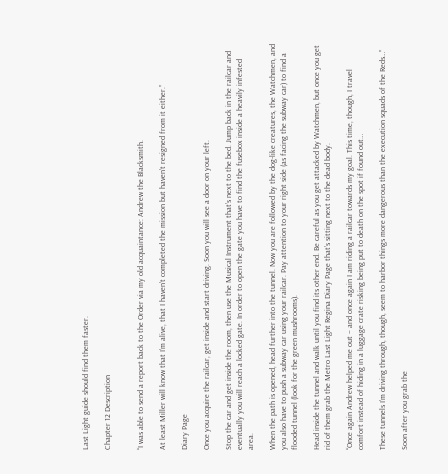Last Light guide should find them faster.

Chapter 12 Description


“I was able to send a report back to the Order via my old acquaintance: Andrew the Blacksmith.

At least Miller will know that I’m alive, that I haven’t completed the mission but haven’t resigned from it either.”

Diary Page

Once you acquire the railcar, get inside and start driving. Soon you will see a door on your left.

Stop the car and get inside the room, then use the Musical Instrument that’s next to the bed. Jump back in the railcar and eventually you will reach a locked gate. In order to open the gate you have to find the fusebox inside a heavily infested area.

When the path is opened, head further into the tunnel. Now you are followed by the dog-like creatures, the Watchmen, and you also have to push a subway car using your railcar. Pay attention to your right side (as facing the subway car) to find a flooded tunnel (look for the green mushrooms).

Head inside the tunnel and walk until you find its other end. Be careful as you get attacked by Watchmen, but once you get rid of them grab the Metro Last Light Regina Diary Page that’s sitting next to the dead body.

“Once again Andrew helped me out – and once again I am riding a railcar towards my goal. This time, though, I travel comfort instead of hiding in a luggage crate risking being put to death on the spot if found out…

These tunnels I’m driving through, though, seem to harbor things more dangerous than the execution squads of the Reds…”

Soon after you grab the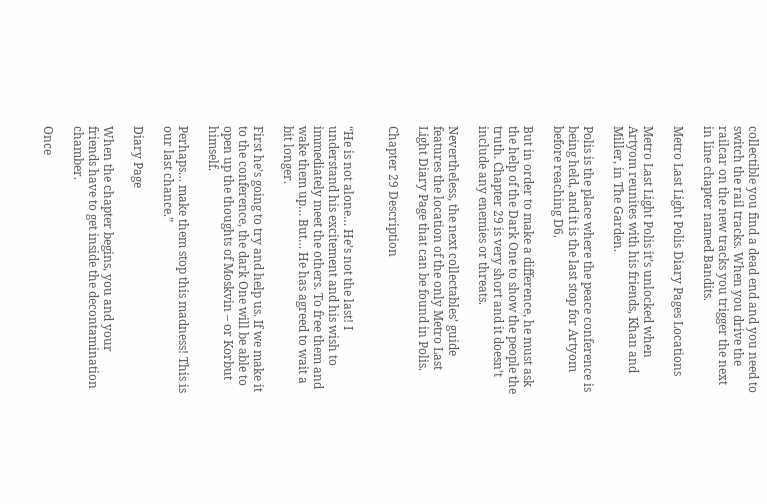collectible you find a dead end and you need to switch the rail tracks. When you drive the railcar on the new tracks you trigger the next in line chapter named Bandits.

Metro Last Light Polis Diary Pages Locations

Metro Last Light Polis it’s unlocked when Artyom reunites with his friends, Khan and Miller, in The Garden.

Polis is the place where the peace conference is being held, and it is the last stop for Artyom before reaching D6.

But in order to make a difference, he must ask the help of the Dark One to show the people the truth. Chapter 29 is very short and it doesn’t include any enemies or threats.

Nevertheless, the next collectables’ guide features the location of the only Metro Last Light Diary Page that can be found in Polis.

Chapter 29 Description


“He is not alone… He’s not the last! I understand his excitement and his wish to immediately meet the others. To free them and wake them up… But… He has agreed to wait a bit longer.

First he’s going to try and help us. If we make it to the conference, the dark One will be able to open up the thoughts of Moskvin – or Korbut himself.

Perhaps… make them stop this madness! This is our last chance.”

Diary Page

When the chapter begins, you and your friends have to get inside the decontamination chamber.

Once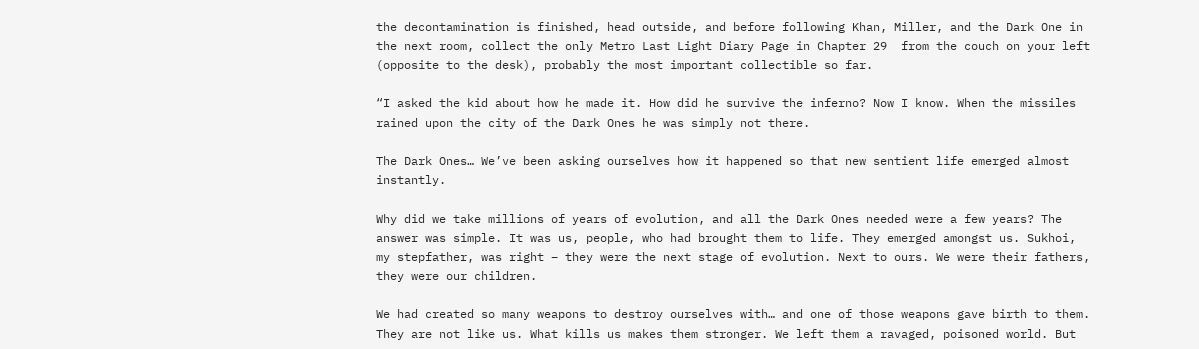the decontamination is finished, head outside, and before following Khan, Miller, and the Dark One in the next room, collect the only Metro Last Light Diary Page in Chapter 29  from the couch on your left (opposite to the desk), probably the most important collectible so far.

“I asked the kid about how he made it. How did he survive the inferno? Now I know. When the missiles rained upon the city of the Dark Ones he was simply not there.

The Dark Ones… We’ve been asking ourselves how it happened so that new sentient life emerged almost instantly.

Why did we take millions of years of evolution, and all the Dark Ones needed were a few years? The answer was simple. It was us, people, who had brought them to life. They emerged amongst us. Sukhoi, my stepfather, was right – they were the next stage of evolution. Next to ours. We were their fathers, they were our children.

We had created so many weapons to destroy ourselves with… and one of those weapons gave birth to them. They are not like us. What kills us makes them stronger. We left them a ravaged, poisoned world. But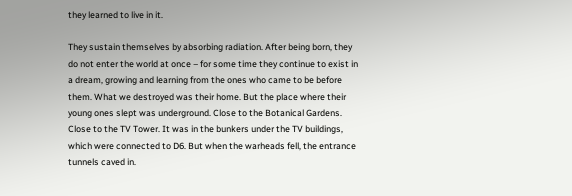they learned to live in it.

They sustain themselves by absorbing radiation. After being born, they do not enter the world at once – for some time they continue to exist in a dream, growing and learning from the ones who came to be before them. What we destroyed was their home. But the place where their young ones slept was underground. Close to the Botanical Gardens. Close to the TV Tower. It was in the bunkers under the TV buildings, which were connected to D6. But when the warheads fell, the entrance tunnels caved in.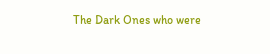The Dark Ones who were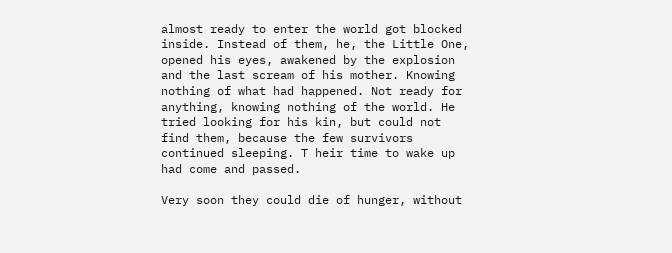almost ready to enter the world got blocked inside. Instead of them, he, the Little One, opened his eyes, awakened by the explosion and the last scream of his mother. Knowing nothing of what had happened. Not ready for anything, knowing nothing of the world. He tried looking for his kin, but could not find them, because the few survivors continued sleeping. T heir time to wake up had come and passed.

Very soon they could die of hunger, without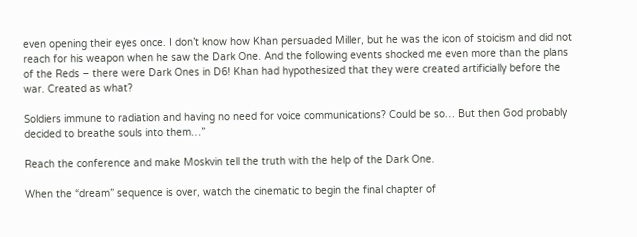even opening their eyes once. I don’t know how Khan persuaded Miller, but he was the icon of stoicism and did not reach for his weapon when he saw the Dark One. And the following events shocked me even more than the plans of the Reds – there were Dark Ones in D6! Khan had hypothesized that they were created artificially before the war. Created as what?

Soldiers immune to radiation and having no need for voice communications? Could be so… But then God probably decided to breathe souls into them…”

Reach the conference and make Moskvin tell the truth with the help of the Dark One.

When the “dream” sequence is over, watch the cinematic to begin the final chapter of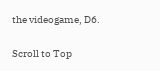the videogame, D6.

Scroll to Top